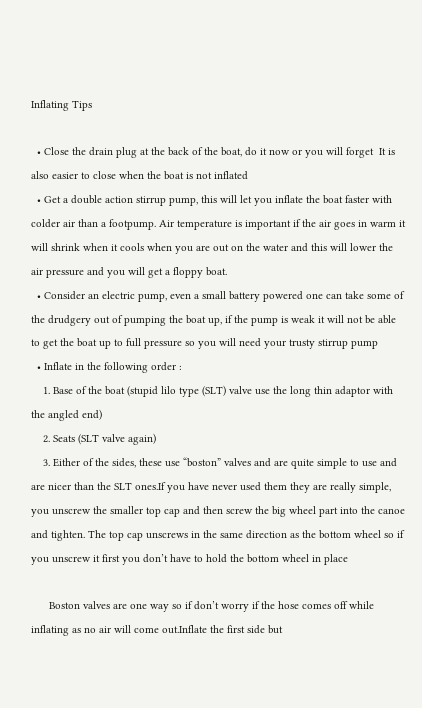Inflating Tips

  • Close the drain plug at the back of the boat, do it now or you will forget  It is also easier to close when the boat is not inflated
  • Get a double action stirrup pump, this will let you inflate the boat faster with colder air than a footpump. Air temperature is important if the air goes in warm it will shrink when it cools when you are out on the water and this will lower the air pressure and you will get a floppy boat.
  • Consider an electric pump, even a small battery powered one can take some of the drudgery out of pumping the boat up, if the pump is weak it will not be able to get the boat up to full pressure so you will need your trusty stirrup pump
  • Inflate in the following order :
    1. Base of the boat (stupid lilo type (SLT) valve use the long thin adaptor with the angled end)
    2. Seats (SLT valve again)
    3. Either of the sides, these use “boston” valves and are quite simple to use and are nicer than the SLT ones.If you have never used them they are really simple, you unscrew the smaller top cap and then screw the big wheel part into the canoe and tighten. The top cap unscrews in the same direction as the bottom wheel so if you unscrew it first you don’t have to hold the bottom wheel in place

      Boston valves are one way so if don’t worry if the hose comes off while inflating as no air will come out.Inflate the first side but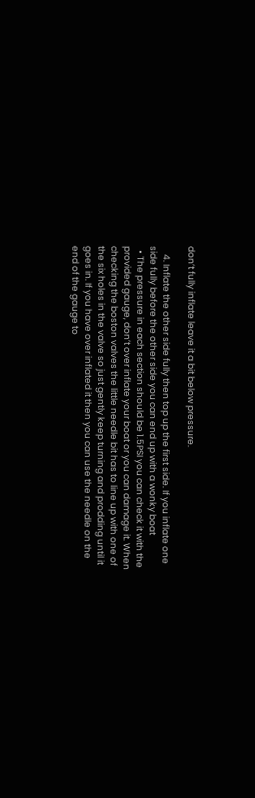don’t fully inflate leave it a bit below pressure.

    4. Inflate the other side fully then top up the first side. If you inflate one side fully before the other side you can end up with a wonky boat
  • The pressure in each section should be 1.5PSI you can check it with the provided gauge, don’t over inflate your boat or you can damage it. When checking the boston valves the little needle bit has to line up with one of the six holes in the valve so just gently keep turning and prodding until it goes in. If you have over inflated it then you can use the needle on the end of the gauge to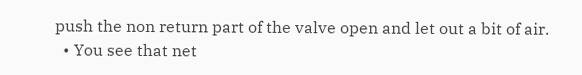push the non return part of the valve open and let out a bit of air.
  • You see that net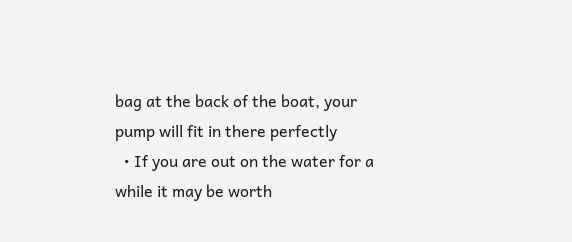bag at the back of the boat, your pump will fit in there perfectly
  • If you are out on the water for a while it may be worth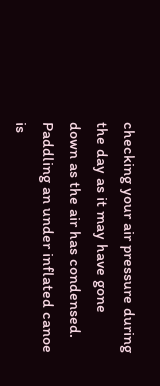checking your air pressure during the day as it may have gone down as the air has condensed. Paddling an under inflated canoe is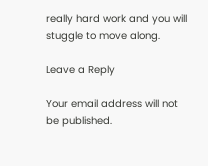really hard work and you will stuggle to move along.

Leave a Reply

Your email address will not be published.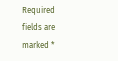Required fields are marked *